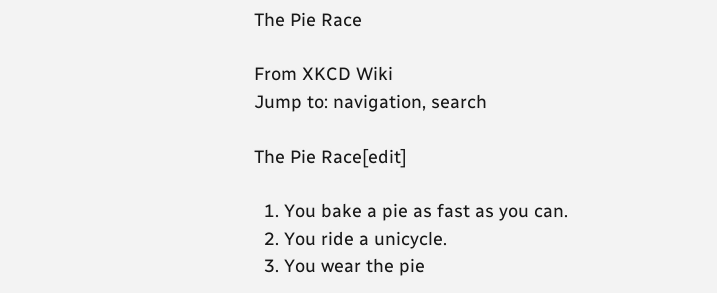The Pie Race

From XKCD Wiki
Jump to: navigation, search

The Pie Race[edit]

  1. You bake a pie as fast as you can.
  2. You ride a unicycle.
  3. You wear the pie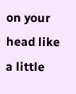on your head like a little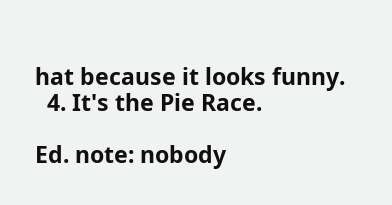hat because it looks funny.
  4. It's the Pie Race.

Ed. note: nobody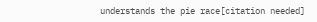understands the pie race[citation needed]